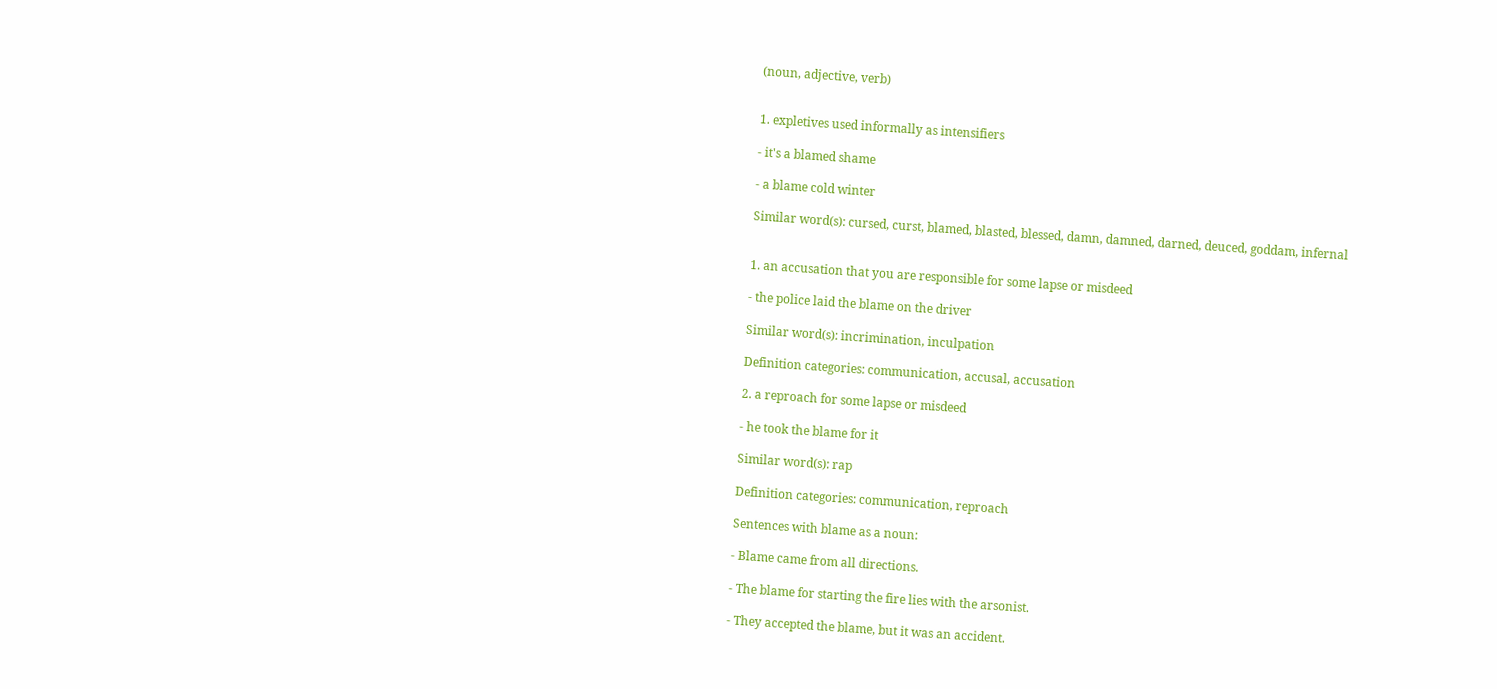(noun, adjective, verb)


1. expletives used informally as intensifiers

- it's a blamed shame

- a blame cold winter

Similar word(s): cursed, curst, blamed, blasted, blessed, damn, damned, darned, deuced, goddam, infernal


1. an accusation that you are responsible for some lapse or misdeed

- the police laid the blame on the driver

Similar word(s): incrimination, inculpation

Definition categories: communication, accusal, accusation

2. a reproach for some lapse or misdeed

- he took the blame for it

Similar word(s): rap

Definition categories: communication, reproach

Sentences with blame as a noun:

- Blame came from all directions.

- The blame for starting the fire lies with the arsonist.

- They accepted the blame, but it was an accident.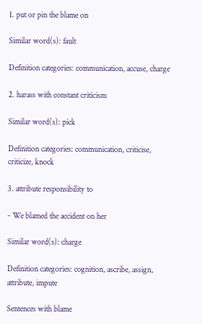1. put or pin the blame on

Similar word(s): fault

Definition categories: communication, accuse, charge

2. harass with constant criticism

Similar word(s): pick

Definition categories: communication, criticise, criticize, knock

3. attribute responsibility to

- We blamed the accident on her

Similar word(s): charge

Definition categories: cognition, ascribe, assign, attribute, impute

Sentences with blame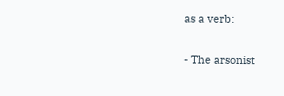as a verb:

- The arsonist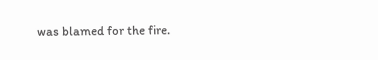was blamed for the fire.